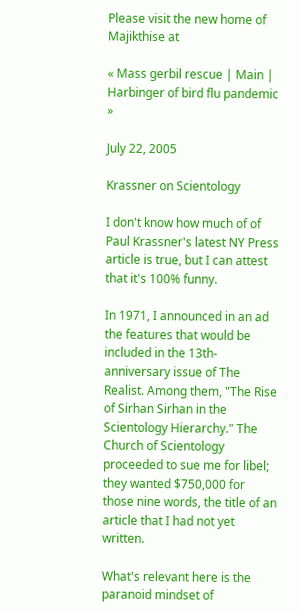Please visit the new home of Majikthise at

« Mass gerbil rescue | Main | Harbinger of bird flu pandemic »

July 22, 2005

Krassner on Scientology

I don't know how much of of Paul Krassner's latest NY Press article is true, but I can attest that it's 100% funny.

In 1971, I announced in an ad the features that would be included in the 13th-anniversary issue of The Realist. Among them, "The Rise of Sirhan Sirhan in the Scientology Hierarchy." The Church of Scientology proceeded to sue me for libel; they wanted $750,000 for those nine words, the title of an article that I had not yet written.

What's relevant here is the paranoid mindset of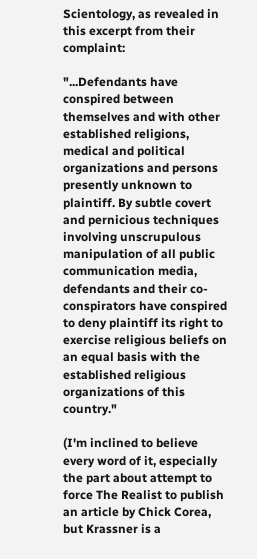Scientology, as revealed in this excerpt from their complaint:

"...Defendants have conspired between themselves and with other established religions, medical and political organizations and persons presently unknown to plaintiff. By subtle covert and pernicious techniques involving unscrupulous manipulation of all public communication media, defendants and their co-conspirators have conspired to deny plaintiff its right to exercise religious beliefs on an equal basis with the established religious organizations of this country."

(I'm inclined to believe every word of it, especially the part about attempt to force The Realist to publish an article by Chick Corea, but Krassner is a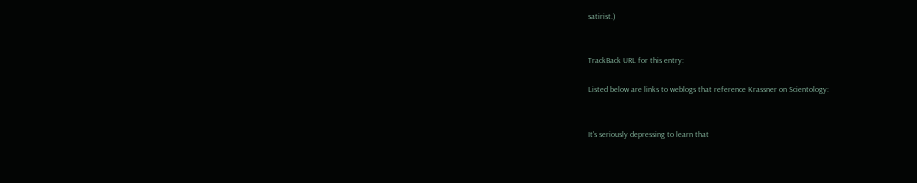satirist.)


TrackBack URL for this entry:

Listed below are links to weblogs that reference Krassner on Scientology:


It's seriously depressing to learn that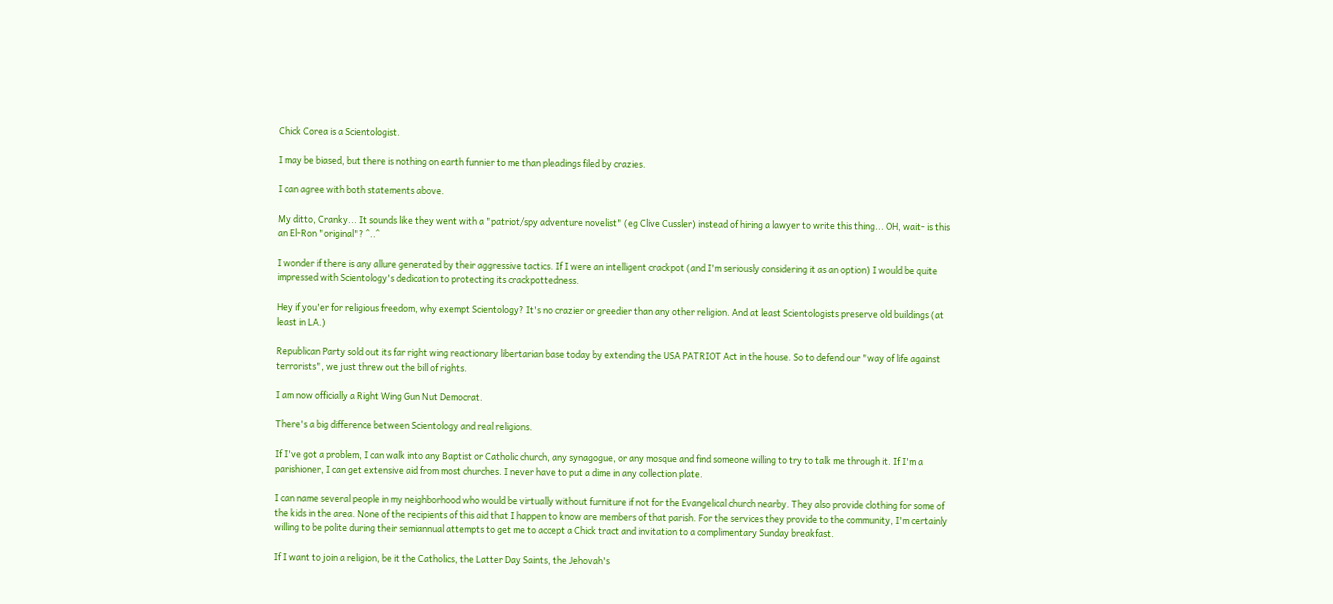Chick Corea is a Scientologist.

I may be biased, but there is nothing on earth funnier to me than pleadings filed by crazies.

I can agree with both statements above.

My ditto, Cranky... It sounds like they went with a "patriot/spy adventure novelist" (eg Clive Cussler) instead of hiring a lawyer to write this thing... OH, wait- is this an El-Ron "original"? ^..^

I wonder if there is any allure generated by their aggressive tactics. If I were an intelligent crackpot (and I'm seriously considering it as an option) I would be quite impressed with Scientology's dedication to protecting its crackpottedness.

Hey if you'er for religious freedom, why exempt Scientology? It's no crazier or greedier than any other religion. And at least Scientologists preserve old buildings (at least in LA.)

Republican Party sold out its far right wing reactionary libertarian base today by extending the USA PATRIOT Act in the house. So to defend our "way of life against terrorists", we just threw out the bill of rights.

I am now officially a Right Wing Gun Nut Democrat.

There's a big difference between Scientology and real religions.

If I've got a problem, I can walk into any Baptist or Catholic church, any synagogue, or any mosque and find someone willing to try to talk me through it. If I'm a parishioner, I can get extensive aid from most churches. I never have to put a dime in any collection plate.

I can name several people in my neighborhood who would be virtually without furniture if not for the Evangelical church nearby. They also provide clothing for some of the kids in the area. None of the recipients of this aid that I happen to know are members of that parish. For the services they provide to the community, I'm certainly willing to be polite during their semiannual attempts to get me to accept a Chick tract and invitation to a complimentary Sunday breakfast.

If I want to join a religion, be it the Catholics, the Latter Day Saints, the Jehovah's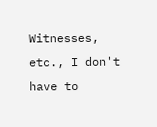Witnesses, etc., I don't have to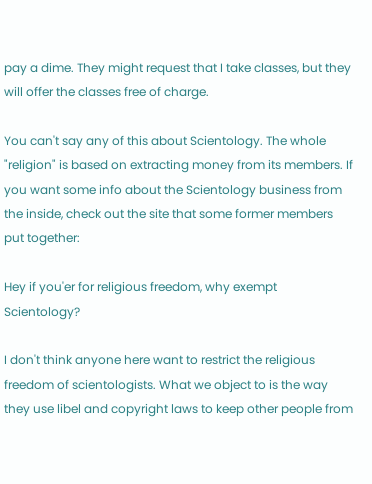pay a dime. They might request that I take classes, but they will offer the classes free of charge.

You can't say any of this about Scientology. The whole "religion" is based on extracting money from its members. If you want some info about the Scientology business from the inside, check out the site that some former members put together:

Hey if you'er for religious freedom, why exempt Scientology?

I don't think anyone here want to restrict the religious freedom of scientologists. What we object to is the way they use libel and copyright laws to keep other people from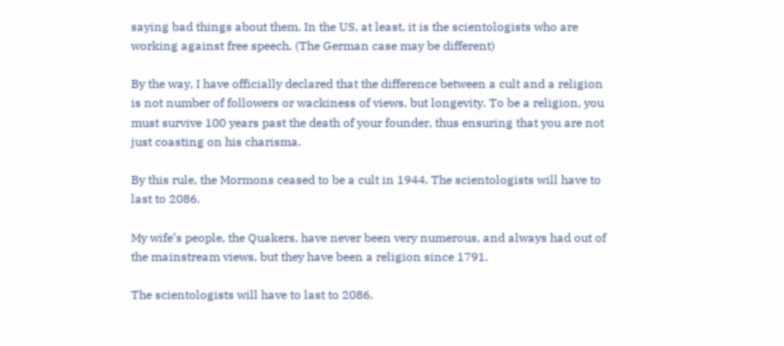saying bad things about them. In the US, at least, it is the scientologists who are working against free speech. (The German case may be different)

By the way, I have officially declared that the difference between a cult and a religion is not number of followers or wackiness of views, but longevity. To be a religion, you must survive 100 years past the death of your founder, thus ensuring that you are not just coasting on his charisma.

By this rule, the Mormons ceased to be a cult in 1944. The scientologists will have to last to 2086.

My wife’s people, the Quakers, have never been very numerous, and always had out of the mainstream views, but they have been a religion since 1791.

The scientologists will have to last to 2086.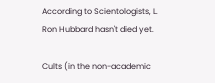According to Scientologists, L. Ron Hubbard hasn't died yet.

Cults (in the non-academic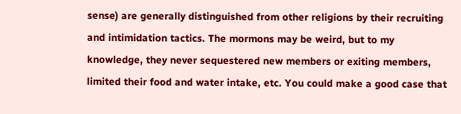sense) are generally distinguished from other religions by their recruiting and intimidation tactics. The mormons may be weird, but to my knowledge, they never sequestered new members or exiting members, limited their food and water intake, etc. You could make a good case that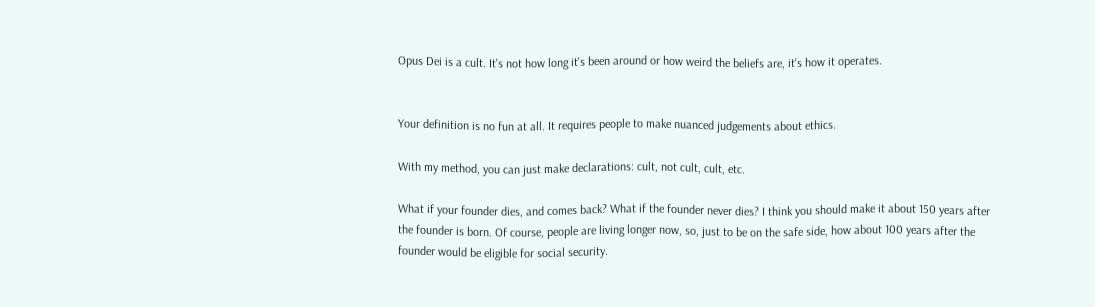Opus Dei is a cult. It's not how long it's been around or how weird the beliefs are, it's how it operates.


Your definition is no fun at all. It requires people to make nuanced judgements about ethics.

With my method, you can just make declarations: cult, not cult, cult, etc.

What if your founder dies, and comes back? What if the founder never dies? I think you should make it about 150 years after the founder is born. Of course, people are living longer now, so, just to be on the safe side, how about 100 years after the founder would be eligible for social security.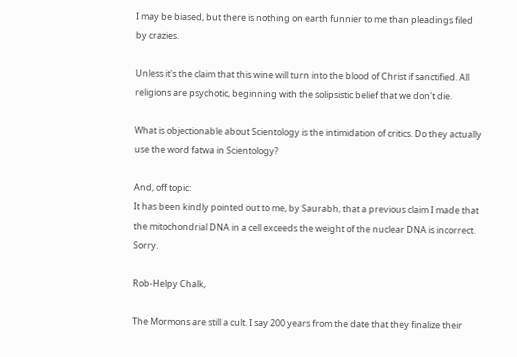I may be biased, but there is nothing on earth funnier to me than pleadings filed by crazies.

Unless it's the claim that this wine will turn into the blood of Christ if sanctified. All religions are psychotic, beginning with the solipsistic belief that we don't die.

What is objectionable about Scientology is the intimidation of critics. Do they actually use the word fatwa in Scientology?

And, off topic:
It has been kindly pointed out to me, by Saurabh, that a previous claim I made that the mitochondrial DNA in a cell exceeds the weight of the nuclear DNA is incorrect. Sorry.

Rob-Helpy Chalk,

The Mormons are still a cult. I say 200 years from the date that they finalize their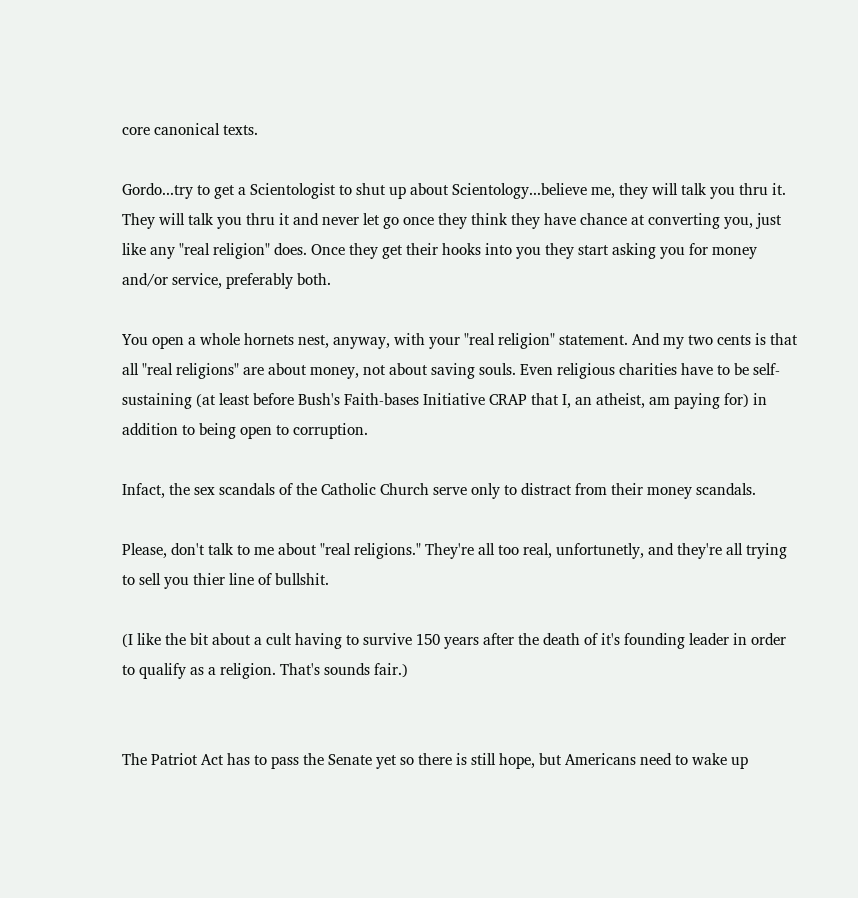core canonical texts.

Gordo...try to get a Scientologist to shut up about Scientology...believe me, they will talk you thru it. They will talk you thru it and never let go once they think they have chance at converting you, just like any "real religion" does. Once they get their hooks into you they start asking you for money and/or service, preferably both.

You open a whole hornets nest, anyway, with your "real religion" statement. And my two cents is that all "real religions" are about money, not about saving souls. Even religious charities have to be self-sustaining (at least before Bush's Faith-bases Initiative CRAP that I, an atheist, am paying for) in addition to being open to corruption.

Infact, the sex scandals of the Catholic Church serve only to distract from their money scandals.

Please, don't talk to me about "real religions." They're all too real, unfortunetly, and they're all trying to sell you thier line of bullshit.

(I like the bit about a cult having to survive 150 years after the death of it's founding leader in order to qualify as a religion. That's sounds fair.)


The Patriot Act has to pass the Senate yet so there is still hope, but Americans need to wake up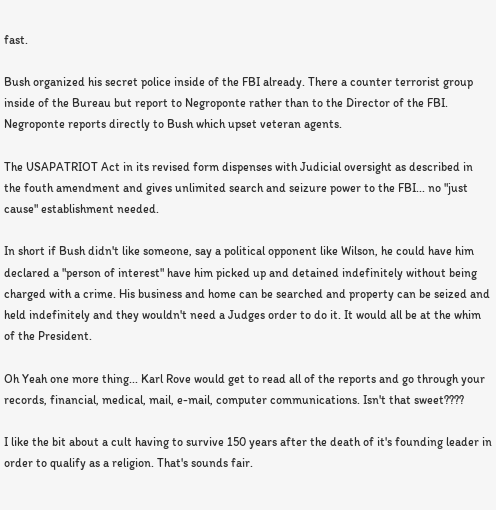fast.

Bush organized his secret police inside of the FBI already. There a counter terrorist group inside of the Bureau but report to Negroponte rather than to the Director of the FBI. Negroponte reports directly to Bush which upset veteran agents.

The USAPATRIOT Act in its revised form dispenses with Judicial oversight as described in the fouth amendment and gives unlimited search and seizure power to the FBI... no "just cause" establishment needed.

In short if Bush didn't like someone, say a political opponent like Wilson, he could have him declared a "person of interest" have him picked up and detained indefinitely without being charged with a crime. His business and home can be searched and property can be seized and held indefinitely and they wouldn't need a Judges order to do it. It would all be at the whim of the President.

Oh Yeah one more thing... Karl Rove would get to read all of the reports and go through your records, financial, medical, mail, e-mail, computer communications. Isn't that sweet????

I like the bit about a cult having to survive 150 years after the death of it's founding leader in order to qualify as a religion. That's sounds fair.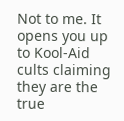Not to me. It opens you up to Kool-Aid cults claiming they are the true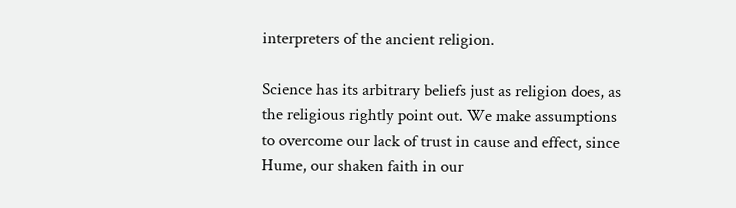interpreters of the ancient religion.

Science has its arbitrary beliefs just as religion does, as the religious rightly point out. We make assumptions to overcome our lack of trust in cause and effect, since Hume, our shaken faith in our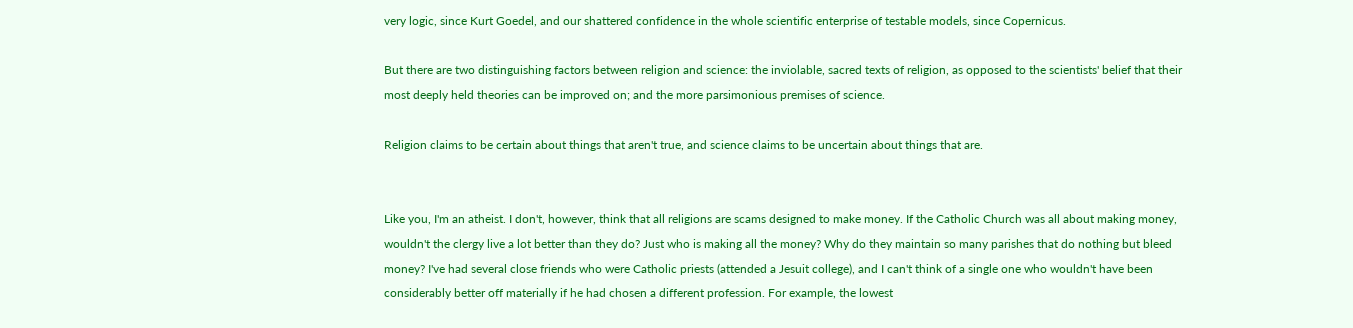very logic, since Kurt Goedel, and our shattered confidence in the whole scientific enterprise of testable models, since Copernicus.

But there are two distinguishing factors between religion and science: the inviolable, sacred texts of religion, as opposed to the scientists' belief that their most deeply held theories can be improved on; and the more parsimonious premises of science.

Religion claims to be certain about things that aren't true, and science claims to be uncertain about things that are.


Like you, I'm an atheist. I don't, however, think that all religions are scams designed to make money. If the Catholic Church was all about making money, wouldn't the clergy live a lot better than they do? Just who is making all the money? Why do they maintain so many parishes that do nothing but bleed money? I've had several close friends who were Catholic priests (attended a Jesuit college), and I can't think of a single one who wouldn't have been considerably better off materially if he had chosen a different profession. For example, the lowest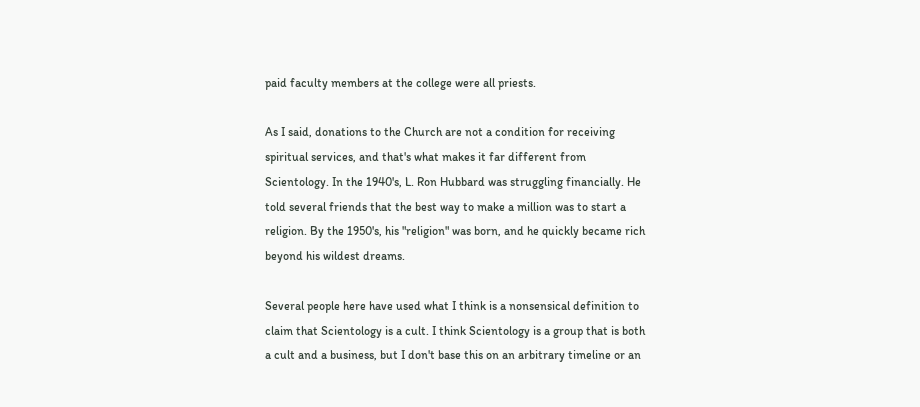paid faculty members at the college were all priests.

As I said, donations to the Church are not a condition for receiving spiritual services, and that's what makes it far different from Scientology. In the 1940's, L. Ron Hubbard was struggling financially. He told several friends that the best way to make a million was to start a religion. By the 1950's, his "religion" was born, and he quickly became rich beyond his wildest dreams.

Several people here have used what I think is a nonsensical definition to claim that Scientology is a cult. I think Scientology is a group that is both a cult and a business, but I don't base this on an arbitrary timeline or an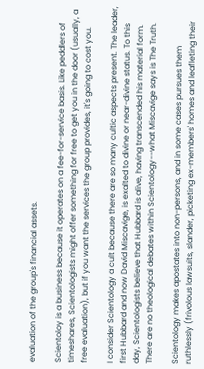evaluation of the group's financial assets.

Scientoloy is a business because it operates on a fee-for-service basis. Like peddlers of timeshares, Scientologists might offer something for free to get you in the door (usually, a free evaluation), but if you want the services the group provides, it's going to cost you.

I consider Scientology a cult because there are so many cultic aspects present. The leader, first Hubbard and now David Miscavige, is exalted to divine or near-divine status. To this day, Scientologists believe that Hubbard is alive, having transcended his material form. There are no theological debates within Scientology--what Miscavige says is The Truth.

Scientology makes apostates into non-persons, and in some cases pursues them ruthlessly (frivolous lawsuits, slander, picketing ex-members' homes and leafleting their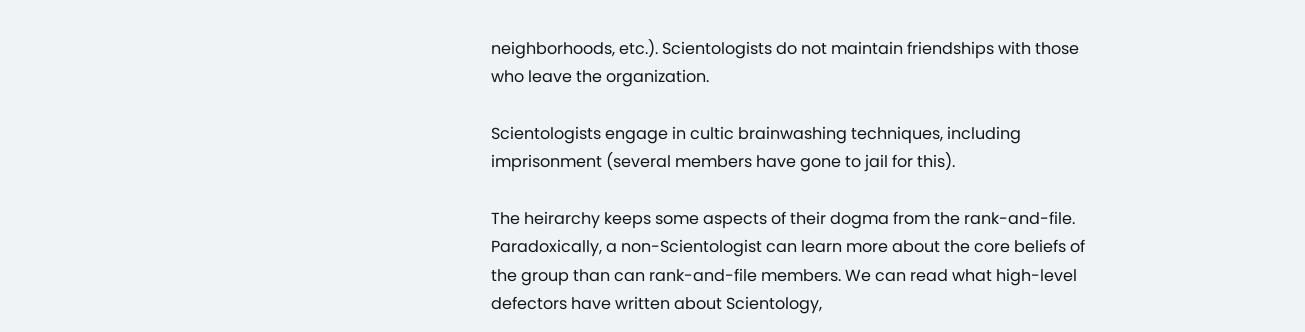neighborhoods, etc.). Scientologists do not maintain friendships with those who leave the organization.

Scientologists engage in cultic brainwashing techniques, including imprisonment (several members have gone to jail for this).

The heirarchy keeps some aspects of their dogma from the rank-and-file. Paradoxically, a non-Scientologist can learn more about the core beliefs of the group than can rank-and-file members. We can read what high-level defectors have written about Scientology,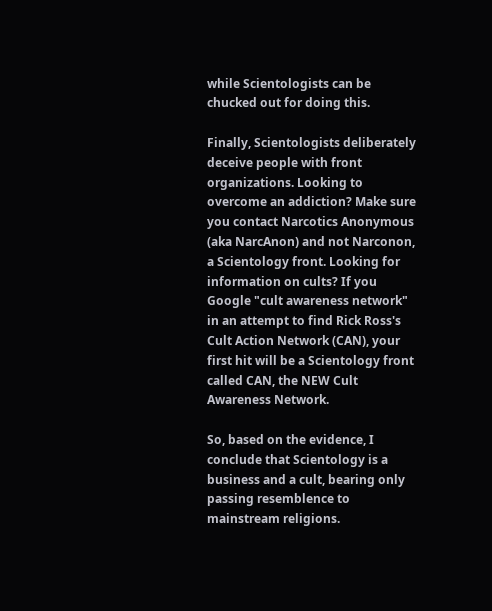while Scientologists can be chucked out for doing this.

Finally, Scientologists deliberately deceive people with front organizations. Looking to overcome an addiction? Make sure you contact Narcotics Anonymous (aka NarcAnon) and not Narconon, a Scientology front. Looking for information on cults? If you Google "cult awareness network" in an attempt to find Rick Ross's Cult Action Network (CAN), your first hit will be a Scientology front called CAN, the NEW Cult Awareness Network.

So, based on the evidence, I conclude that Scientology is a business and a cult, bearing only passing resemblence to mainstream religions.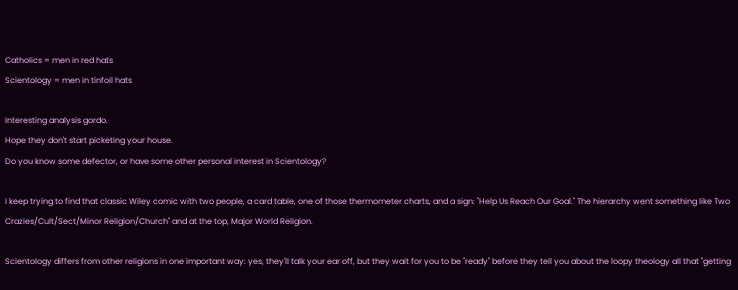Catholics = men in red hats
Scientology = men in tinfoil hats

Interesting analysis gordo.
Hope they don't start picketing your house.
Do you know some defector, or have some other personal interest in Scientology?

I keep trying to find that classic Wiley comic with two people, a card table, one of those thermometer charts, and a sign: "Help Us Reach Our Goal." The hierarchy went something like Two Crazies/Cult/Sect/Minor Religion/Church" and at the top, Major World Religion.

Scientology differs from other religions in one important way: yes, they'll talk your ear off, but they wait for you to be "ready" before they tell you about the loopy theology all that "getting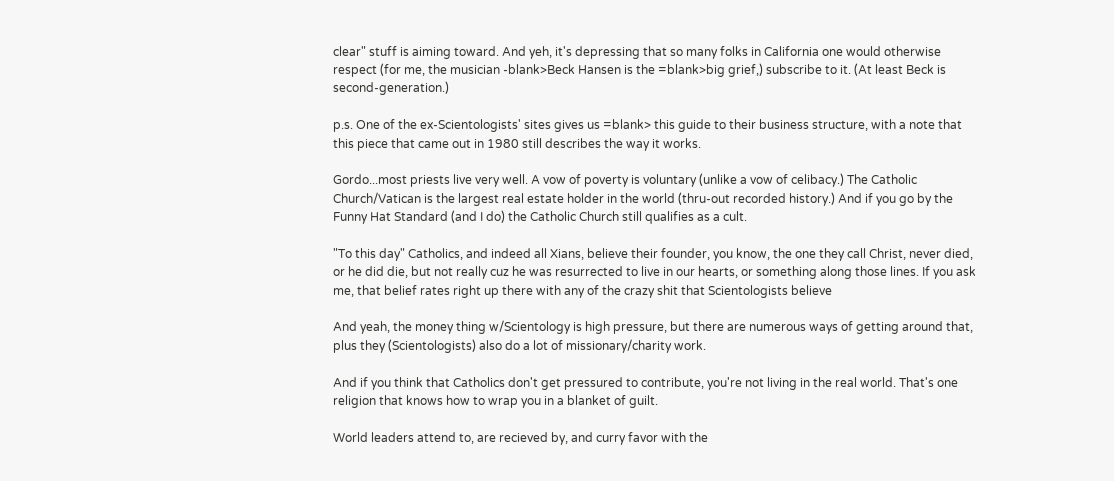clear" stuff is aiming toward. And yeh, it's depressing that so many folks in California one would otherwise respect (for me, the musician -blank>Beck Hansen is the =blank>big grief,) subscribe to it. (At least Beck is second-generation.)

p.s. One of the ex-Scientologists' sites gives us =blank> this guide to their business structure, with a note that this piece that came out in 1980 still describes the way it works.

Gordo...most priests live very well. A vow of poverty is voluntary (unlike a vow of celibacy.) The Catholic Church/Vatican is the largest real estate holder in the world (thru-out recorded history.) And if you go by the Funny Hat Standard (and I do) the Catholic Church still qualifies as a cult.

"To this day" Catholics, and indeed all Xians, believe their founder, you know, the one they call Christ, never died, or he did die, but not really cuz he was resurrected to live in our hearts, or something along those lines. If you ask me, that belief rates right up there with any of the crazy shit that Scientologists believe

And yeah, the money thing w/Scientology is high pressure, but there are numerous ways of getting around that, plus they (Scientologists) also do a lot of missionary/charity work.

And if you think that Catholics don't get pressured to contribute, you're not living in the real world. That's one religion that knows how to wrap you in a blanket of guilt.

World leaders attend to, are recieved by, and curry favor with the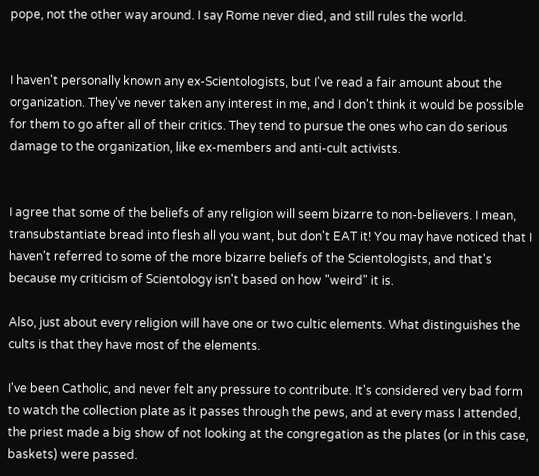pope, not the other way around. I say Rome never died, and still rules the world.


I haven't personally known any ex-Scientologists, but I've read a fair amount about the organization. They've never taken any interest in me, and I don't think it would be possible for them to go after all of their critics. They tend to pursue the ones who can do serious damage to the organization, like ex-members and anti-cult activists.


I agree that some of the beliefs of any religion will seem bizarre to non-believers. I mean, transubstantiate bread into flesh all you want, but don't EAT it! You may have noticed that I haven't referred to some of the more bizarre beliefs of the Scientologists, and that's because my criticism of Scientology isn't based on how "weird" it is.

Also, just about every religion will have one or two cultic elements. What distinguishes the cults is that they have most of the elements.

I've been Catholic, and never felt any pressure to contribute. It's considered very bad form to watch the collection plate as it passes through the pews, and at every mass I attended, the priest made a big show of not looking at the congregation as the plates (or in this case, baskets) were passed.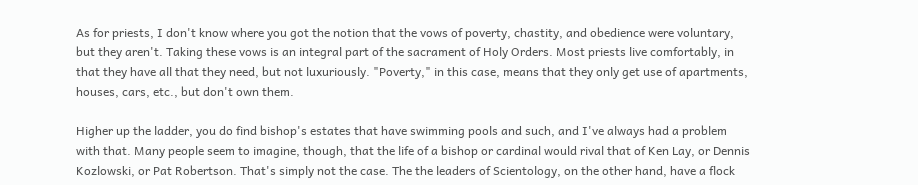As for priests, I don't know where you got the notion that the vows of poverty, chastity, and obedience were voluntary, but they aren't. Taking these vows is an integral part of the sacrament of Holy Orders. Most priests live comfortably, in that they have all that they need, but not luxuriously. "Poverty," in this case, means that they only get use of apartments, houses, cars, etc., but don't own them.

Higher up the ladder, you do find bishop's estates that have swimming pools and such, and I've always had a problem with that. Many people seem to imagine, though, that the life of a bishop or cardinal would rival that of Ken Lay, or Dennis Kozlowski, or Pat Robertson. That's simply not the case. The the leaders of Scientology, on the other hand, have a flock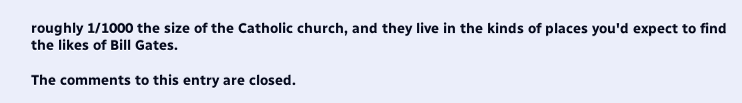roughly 1/1000 the size of the Catholic church, and they live in the kinds of places you'd expect to find the likes of Bill Gates.

The comments to this entry are closed.